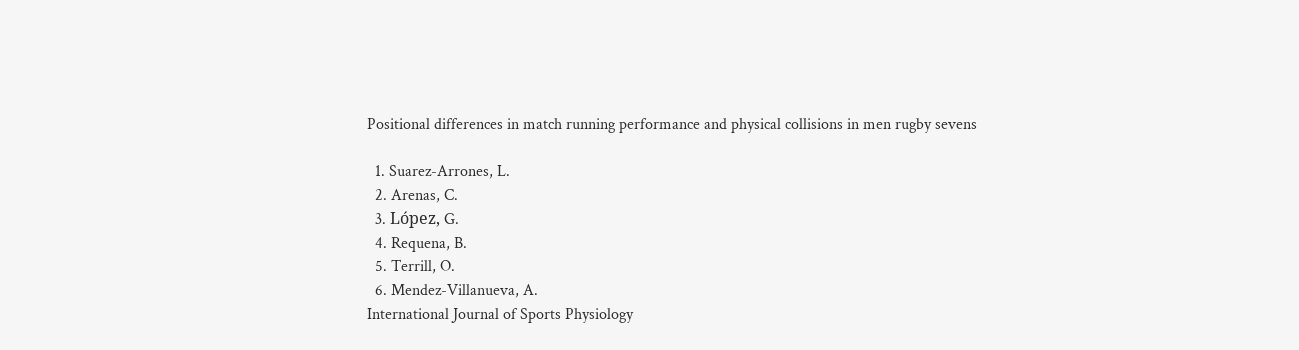Positional differences in match running performance and physical collisions in men rugby sevens

  1. Suarez-Arrones, L.
  2. Arenas, C.
  3. López, G.
  4. Requena, B.
  5. Terrill, O.
  6. Mendez-Villanueva, A.
International Journal of Sports Physiology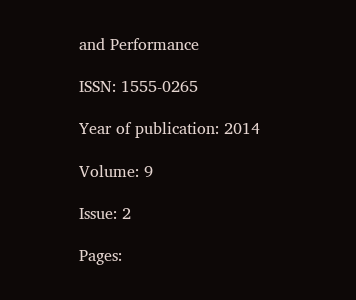and Performance

ISSN: 1555-0265

Year of publication: 2014

Volume: 9

Issue: 2

Pages: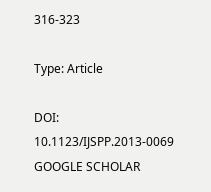316-323

Type: Article

DOI: 10.1123/IJSPP.2013-0069 GOOGLE SCHOLAR